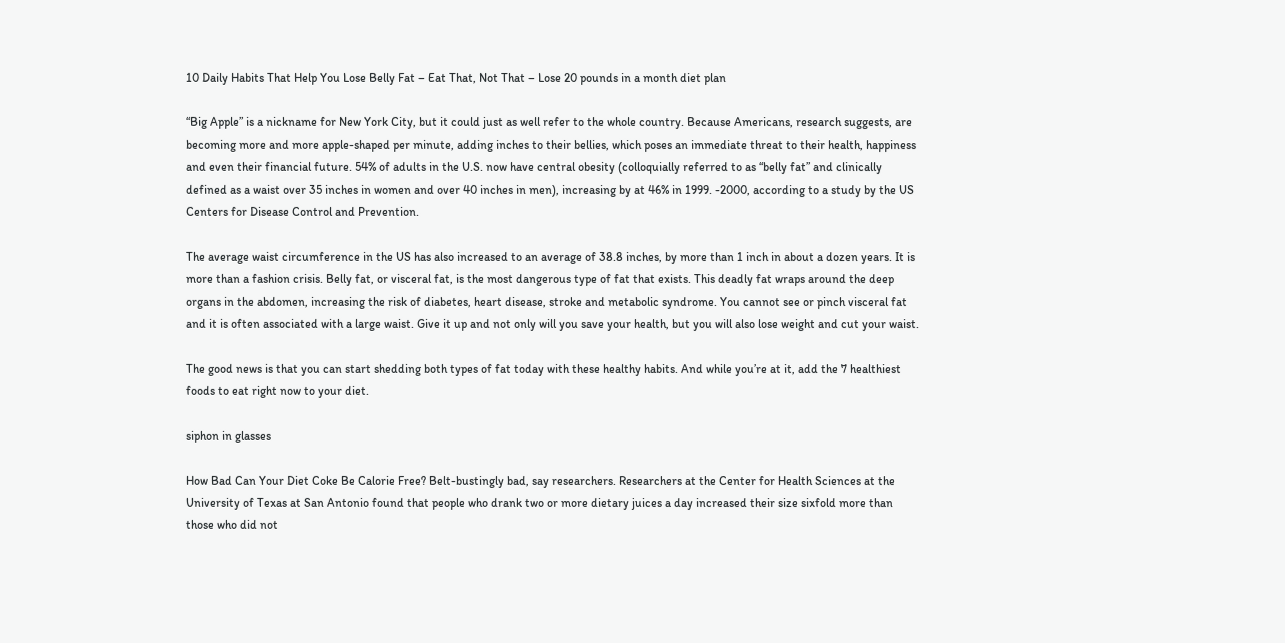10 Daily Habits That Help You Lose Belly Fat – Eat That, Not That – Lose 20 pounds in a month diet plan

“Big Apple” is a nickname for New York City, but it could just as well refer to the whole country. Because Americans, research suggests, are becoming more and more apple-shaped per minute, adding inches to their bellies, which poses an immediate threat to their health, happiness and even their financial future. 54% of adults in the U.S. now have central obesity (colloquially referred to as “belly fat” and clinically defined as a waist over 35 inches in women and over 40 inches in men), increasing by at 46% in 1999. -2000, according to a study by the US Centers for Disease Control and Prevention.

The average waist circumference in the US has also increased to an average of 38.8 inches, by more than 1 inch in about a dozen years. It is more than a fashion crisis. Belly fat, or visceral fat, is the most dangerous type of fat that exists. This deadly fat wraps around the deep organs in the abdomen, increasing the risk of diabetes, heart disease, stroke and metabolic syndrome. You cannot see or pinch visceral fat and it is often associated with a large waist. Give it up and not only will you save your health, but you will also lose weight and cut your waist.

The good news is that you can start shedding both types of fat today with these healthy habits. And while you’re at it, add the 7 healthiest foods to eat right now to your diet.

siphon in glasses

How Bad Can Your Diet Coke Be Calorie Free? Belt-bustingly bad, say researchers. Researchers at the Center for Health Sciences at the University of Texas at San Antonio found that people who drank two or more dietary juices a day increased their size sixfold more than those who did not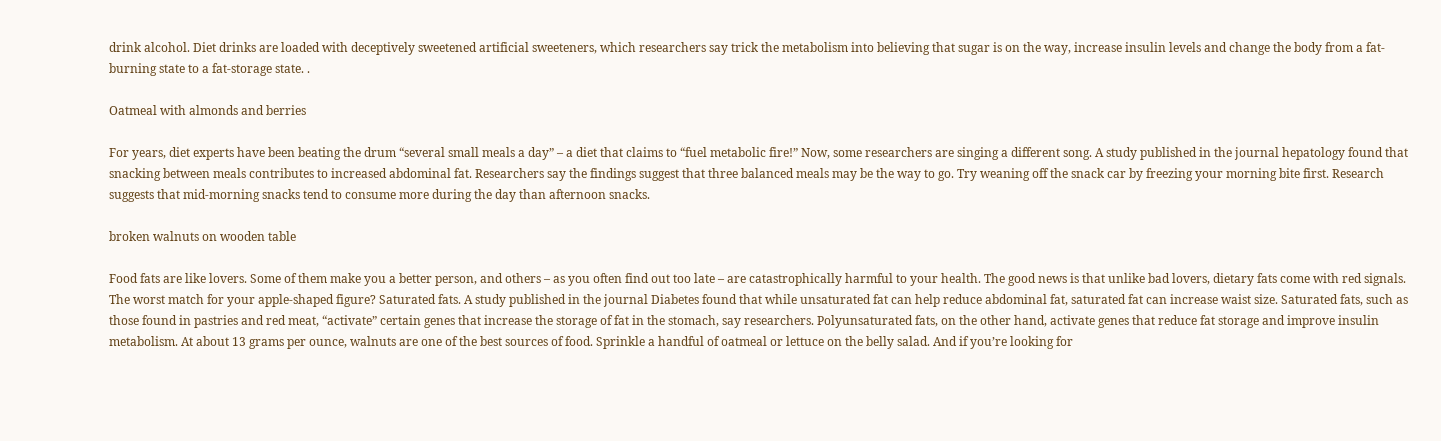drink alcohol. Diet drinks are loaded with deceptively sweetened artificial sweeteners, which researchers say trick the metabolism into believing that sugar is on the way, increase insulin levels and change the body from a fat-burning state to a fat-storage state. .

Oatmeal with almonds and berries

For years, diet experts have been beating the drum “several small meals a day” – a diet that claims to “fuel metabolic fire!” Now, some researchers are singing a different song. A study published in the journal hepatology found that snacking between meals contributes to increased abdominal fat. Researchers say the findings suggest that three balanced meals may be the way to go. Try weaning off the snack car by freezing your morning bite first. Research suggests that mid-morning snacks tend to consume more during the day than afternoon snacks.

broken walnuts on wooden table

Food fats are like lovers. Some of them make you a better person, and others – as you often find out too late – are catastrophically harmful to your health. The good news is that unlike bad lovers, dietary fats come with red signals. The worst match for your apple-shaped figure? Saturated fats. A study published in the journal Diabetes found that while unsaturated fat can help reduce abdominal fat, saturated fat can increase waist size. Saturated fats, such as those found in pastries and red meat, “activate” certain genes that increase the storage of fat in the stomach, say researchers. Polyunsaturated fats, on the other hand, activate genes that reduce fat storage and improve insulin metabolism. At about 13 grams per ounce, walnuts are one of the best sources of food. Sprinkle a handful of oatmeal or lettuce on the belly salad. And if you’re looking for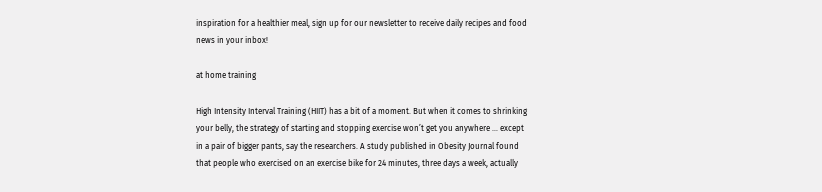inspiration for a healthier meal, sign up for our newsletter to receive daily recipes and food news in your inbox!

at home training

High Intensity Interval Training (HIIT) has a bit of a moment. But when it comes to shrinking your belly, the strategy of starting and stopping exercise won’t get you anywhere … except in a pair of bigger pants, say the researchers. A study published in Obesity Journal found that people who exercised on an exercise bike for 24 minutes, three days a week, actually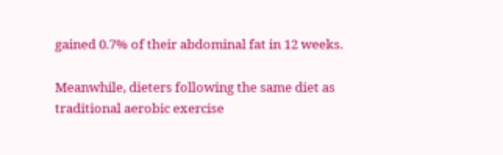gained 0.7% of their abdominal fat in 12 weeks.

Meanwhile, dieters following the same diet as traditional aerobic exercise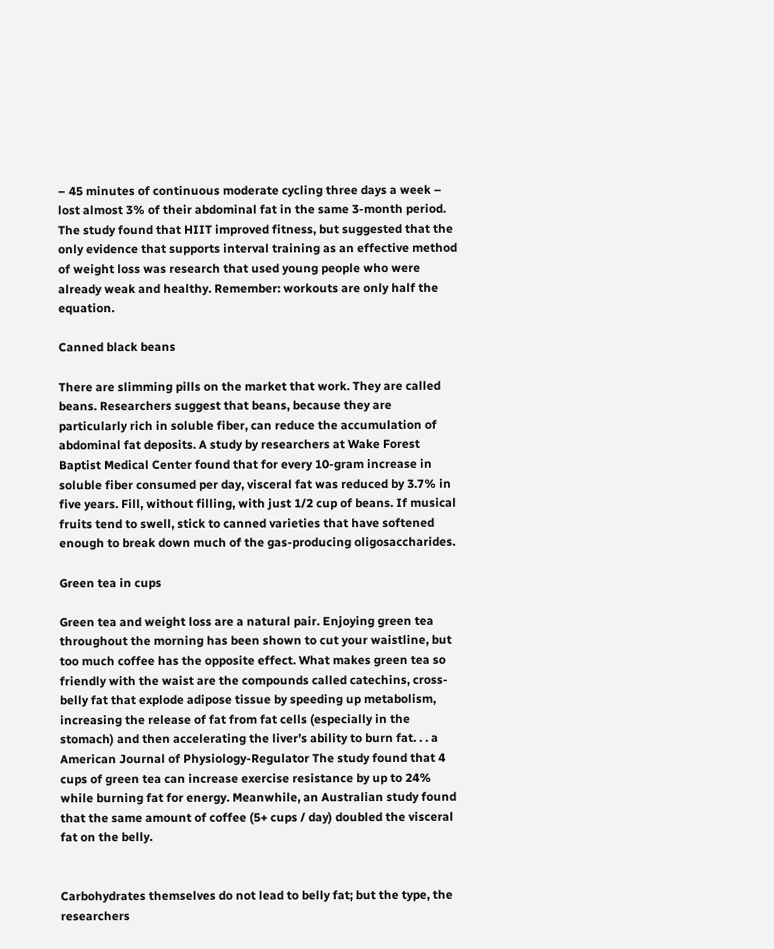– 45 minutes of continuous moderate cycling three days a week – lost almost 3% of their abdominal fat in the same 3-month period. The study found that HIIT improved fitness, but suggested that the only evidence that supports interval training as an effective method of weight loss was research that used young people who were already weak and healthy. Remember: workouts are only half the equation.

Canned black beans

There are slimming pills on the market that work. They are called beans. Researchers suggest that beans, because they are particularly rich in soluble fiber, can reduce the accumulation of abdominal fat deposits. A study by researchers at Wake Forest Baptist Medical Center found that for every 10-gram increase in soluble fiber consumed per day, visceral fat was reduced by 3.7% in five years. Fill, without filling, with just 1/2 cup of beans. If musical fruits tend to swell, stick to canned varieties that have softened enough to break down much of the gas-producing oligosaccharides.

Green tea in cups

Green tea and weight loss are a natural pair. Enjoying green tea throughout the morning has been shown to cut your waistline, but too much coffee has the opposite effect. What makes green tea so friendly with the waist are the compounds called catechins, cross-belly fat that explode adipose tissue by speeding up metabolism, increasing the release of fat from fat cells (especially in the stomach) and then accelerating the liver’s ability to burn fat. . . a American Journal of Physiology-Regulator The study found that 4 cups of green tea can increase exercise resistance by up to 24% while burning fat for energy. Meanwhile, an Australian study found that the same amount of coffee (5+ cups / day) doubled the visceral fat on the belly.


Carbohydrates themselves do not lead to belly fat; but the type, the researchers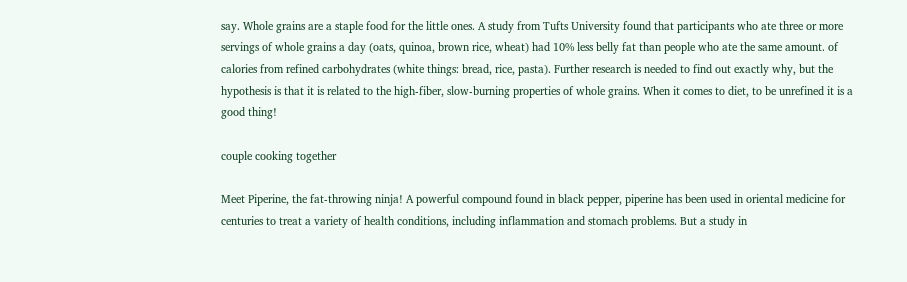say. Whole grains are a staple food for the little ones. A study from Tufts University found that participants who ate three or more servings of whole grains a day (oats, quinoa, brown rice, wheat) had 10% less belly fat than people who ate the same amount. of calories from refined carbohydrates (white things: bread, rice, pasta). Further research is needed to find out exactly why, but the hypothesis is that it is related to the high-fiber, slow-burning properties of whole grains. When it comes to diet, to be unrefined it is a good thing!

couple cooking together

Meet Piperine, the fat-throwing ninja! A powerful compound found in black pepper, piperine has been used in oriental medicine for centuries to treat a variety of health conditions, including inflammation and stomach problems. But a study in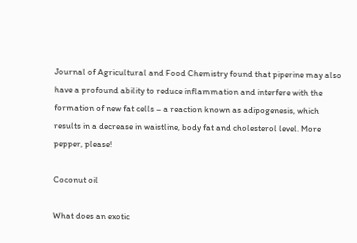Journal of Agricultural and Food Chemistry found that piperine may also have a profound ability to reduce inflammation and interfere with the formation of new fat cells – a reaction known as adipogenesis, which results in a decrease in waistline, body fat and cholesterol level. More pepper, please!

Coconut oil

What does an exotic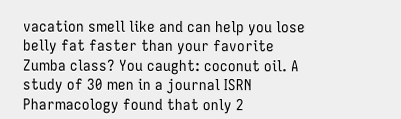vacation smell like and can help you lose belly fat faster than your favorite Zumba class? You caught: coconut oil. A study of 30 men in a journal ISRN Pharmacology found that only 2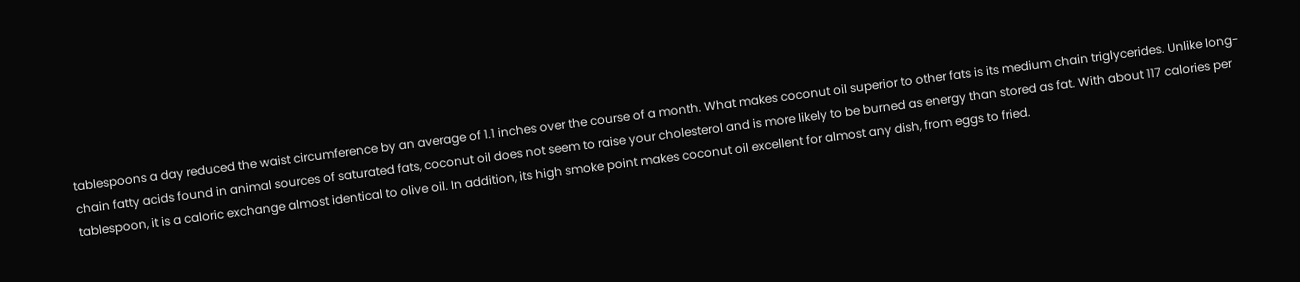tablespoons a day reduced the waist circumference by an average of 1.1 inches over the course of a month. What makes coconut oil superior to other fats is its medium chain triglycerides. Unlike long-chain fatty acids found in animal sources of saturated fats, coconut oil does not seem to raise your cholesterol and is more likely to be burned as energy than stored as fat. With about 117 calories per tablespoon, it is a caloric exchange almost identical to olive oil. In addition, its high smoke point makes coconut oil excellent for almost any dish, from eggs to fried.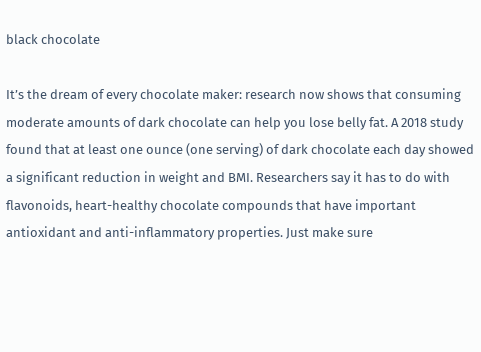black chocolate

It’s the dream of every chocolate maker: research now shows that consuming moderate amounts of dark chocolate can help you lose belly fat. A 2018 study found that at least one ounce (one serving) of dark chocolate each day showed a significant reduction in weight and BMI. Researchers say it has to do with flavonoids, heart-healthy chocolate compounds that have important antioxidant and anti-inflammatory properties. Just make sure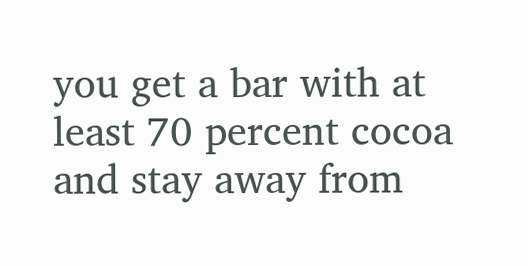you get a bar with at least 70 percent cocoa and stay away from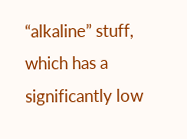“alkaline” stuff, which has a significantly low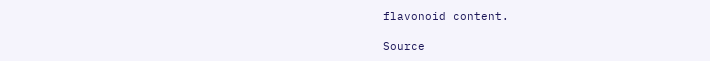flavonoid content.

Source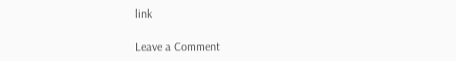link

Leave a Comment